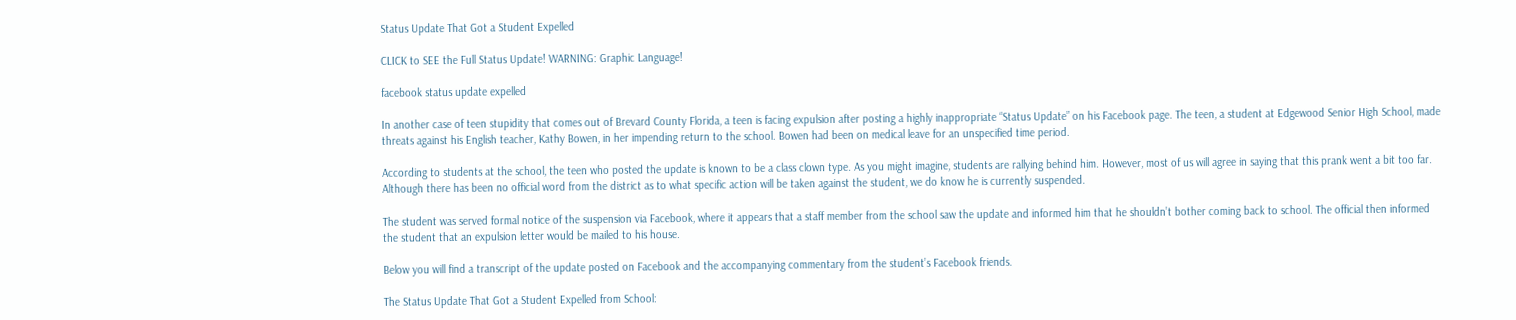Status Update That Got a Student Expelled

CLICK to SEE the Full Status Update! WARNING: Graphic Language!

facebook status update expelled

In another case of teen stupidity that comes out of Brevard County Florida, a teen is facing expulsion after posting a highly inappropriate “Status Update” on his Facebook page. The teen, a student at Edgewood Senior High School, made threats against his English teacher, Kathy Bowen, in her impending return to the school. Bowen had been on medical leave for an unspecified time period.

According to students at the school, the teen who posted the update is known to be a class clown type. As you might imagine, students are rallying behind him. However, most of us will agree in saying that this prank went a bit too far. Although there has been no official word from the district as to what specific action will be taken against the student, we do know he is currently suspended.

The student was served formal notice of the suspension via Facebook, where it appears that a staff member from the school saw the update and informed him that he shouldn’t bother coming back to school. The official then informed the student that an expulsion letter would be mailed to his house.

Below you will find a transcript of the update posted on Facebook and the accompanying commentary from the student’s Facebook friends.

The Status Update That Got a Student Expelled from School: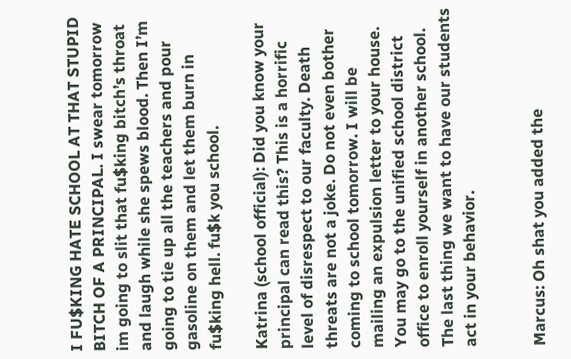I FU$KING HATE SCHOOL AT THAT STUPID BITCH OF A PRINCIPAL. I swear tomorrow im going to slit that fu$king bitch’s throat and laugh while she spews blood. Then I’m going to tie up all the teachers and pour gasoline on them and let them burn in fu$king hell. fu$k you school.

Katrina (school official): Did you know your principal can read this? This is a horrific level of disrespect to our faculty. Death threats are not a joke. Do not even bother coming to school tomorrow. I will be mailing an expulsion letter to your house. You may go to the unified school district office to enroll yourself in another school. The last thing we want to have our students act in your behavior.


Marcus: Oh shat you added the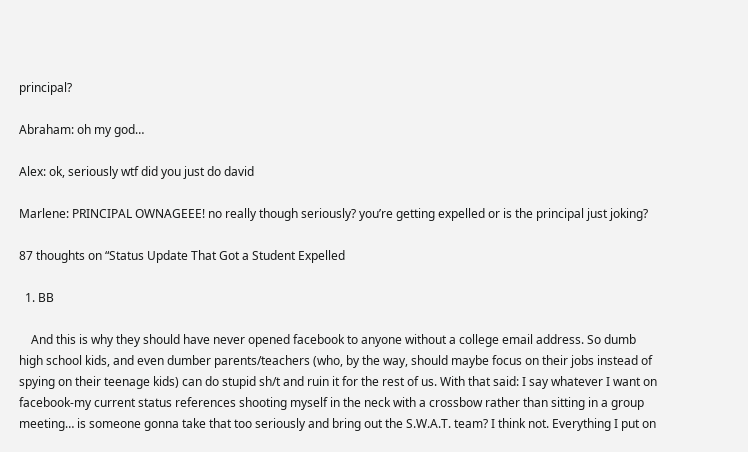principal?

Abraham: oh my god…

Alex: ok, seriously wtf did you just do david

Marlene: PRINCIPAL OWNAGEEE! no really though seriously? you’re getting expelled or is the principal just joking?

87 thoughts on “Status Update That Got a Student Expelled

  1. BB

    And this is why they should have never opened facebook to anyone without a college email address. So dumb high school kids, and even dumber parents/teachers (who, by the way, should maybe focus on their jobs instead of spying on their teenage kids) can do stupid sh/t and ruin it for the rest of us. With that said: I say whatever I want on facebook-my current status references shooting myself in the neck with a crossbow rather than sitting in a group meeting… is someone gonna take that too seriously and bring out the S.W.A.T. team? I think not. Everything I put on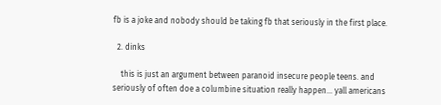fb is a joke and nobody should be taking fb that seriously in the first place.

  2. dinks

    this is just an argument between paranoid insecure people teens. and seriously of often doe a columbine situation really happen… yall americans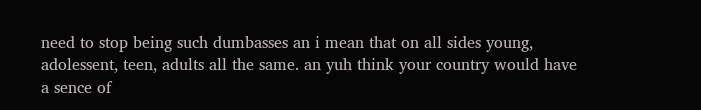need to stop being such dumbasses an i mean that on all sides young, adolessent, teen, adults all the same. an yuh think your country would have a sence of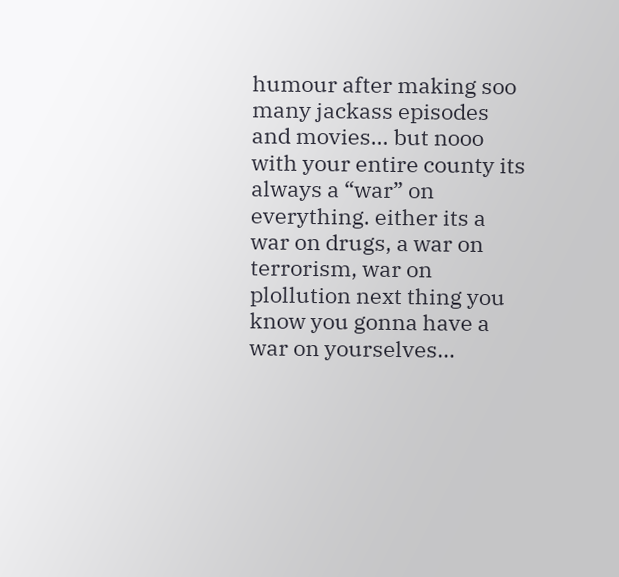humour after making soo many jackass episodes and movies… but nooo with your entire county its always a “war” on everything. either its a war on drugs, a war on terrorism, war on plollution next thing you know you gonna have a war on yourselves…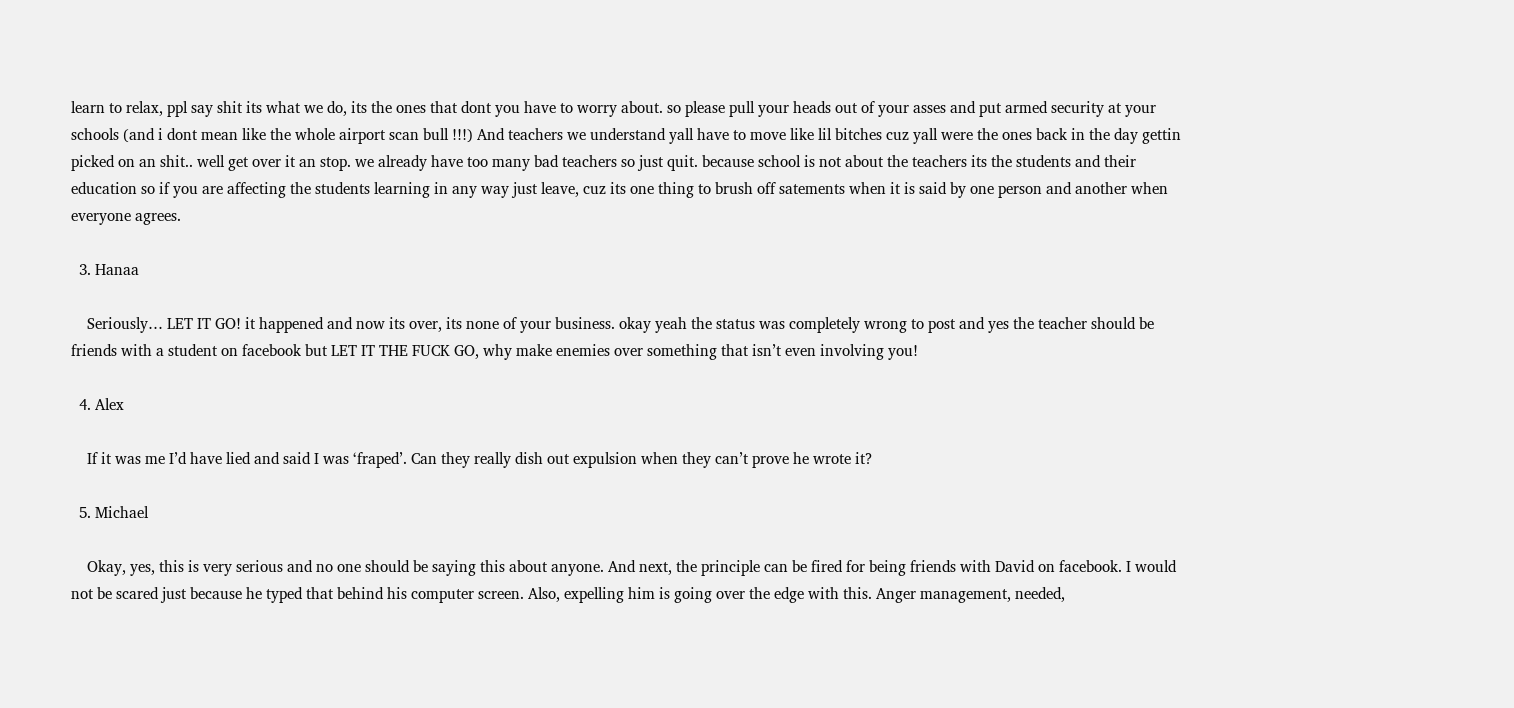learn to relax, ppl say shit its what we do, its the ones that dont you have to worry about. so please pull your heads out of your asses and put armed security at your schools (and i dont mean like the whole airport scan bull !!!) And teachers we understand yall have to move like lil bitches cuz yall were the ones back in the day gettin picked on an shit.. well get over it an stop. we already have too many bad teachers so just quit. because school is not about the teachers its the students and their education so if you are affecting the students learning in any way just leave, cuz its one thing to brush off satements when it is said by one person and another when everyone agrees.

  3. Hanaa

    Seriously… LET IT GO! it happened and now its over, its none of your business. okay yeah the status was completely wrong to post and yes the teacher should be friends with a student on facebook but LET IT THE FUCK GO, why make enemies over something that isn’t even involving you!

  4. Alex

    If it was me I’d have lied and said I was ‘fraped’. Can they really dish out expulsion when they can’t prove he wrote it?

  5. Michael

    Okay, yes, this is very serious and no one should be saying this about anyone. And next, the principle can be fired for being friends with David on facebook. I would not be scared just because he typed that behind his computer screen. Also, expelling him is going over the edge with this. Anger management, needed,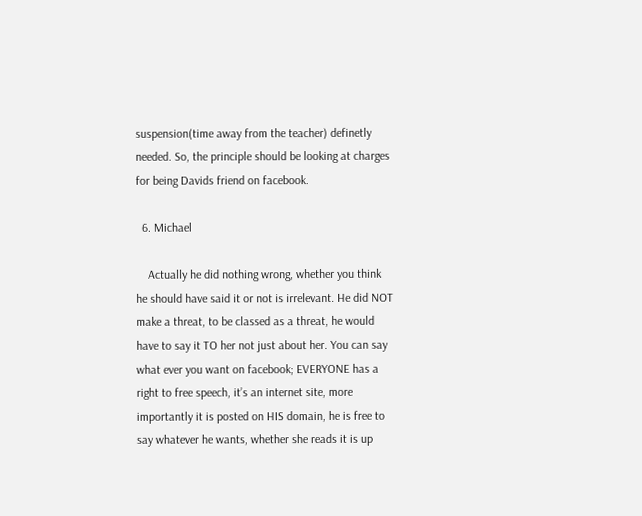suspension(time away from the teacher) definetly needed. So, the principle should be looking at charges for being Davids friend on facebook.

  6. Michael

    Actually he did nothing wrong, whether you think he should have said it or not is irrelevant. He did NOT make a threat, to be classed as a threat, he would have to say it TO her not just about her. You can say what ever you want on facebook; EVERYONE has a right to free speech, it’s an internet site, more importantly it is posted on HIS domain, he is free to say whatever he wants, whether she reads it is up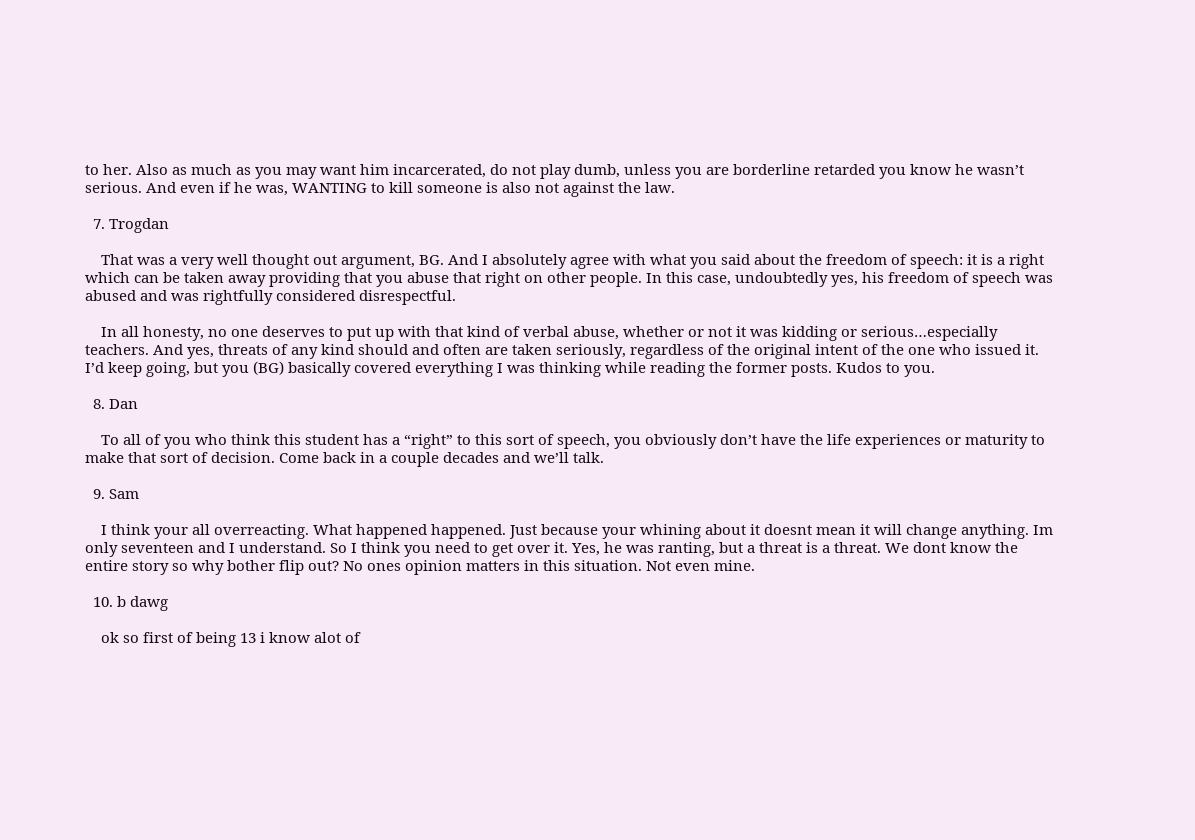to her. Also as much as you may want him incarcerated, do not play dumb, unless you are borderline retarded you know he wasn’t serious. And even if he was, WANTING to kill someone is also not against the law.

  7. Trogdan

    That was a very well thought out argument, BG. And I absolutely agree with what you said about the freedom of speech: it is a right which can be taken away providing that you abuse that right on other people. In this case, undoubtedly yes, his freedom of speech was abused and was rightfully considered disrespectful.

    In all honesty, no one deserves to put up with that kind of verbal abuse, whether or not it was kidding or serious…especially teachers. And yes, threats of any kind should and often are taken seriously, regardless of the original intent of the one who issued it. I’d keep going, but you (BG) basically covered everything I was thinking while reading the former posts. Kudos to you.

  8. Dan

    To all of you who think this student has a “right” to this sort of speech, you obviously don’t have the life experiences or maturity to make that sort of decision. Come back in a couple decades and we’ll talk.

  9. Sam

    I think your all overreacting. What happened happened. Just because your whining about it doesnt mean it will change anything. Im only seventeen and I understand. So I think you need to get over it. Yes, he was ranting, but a threat is a threat. We dont know the entire story so why bother flip out? No ones opinion matters in this situation. Not even mine.

  10. b dawg

    ok so first of being 13 i know alot of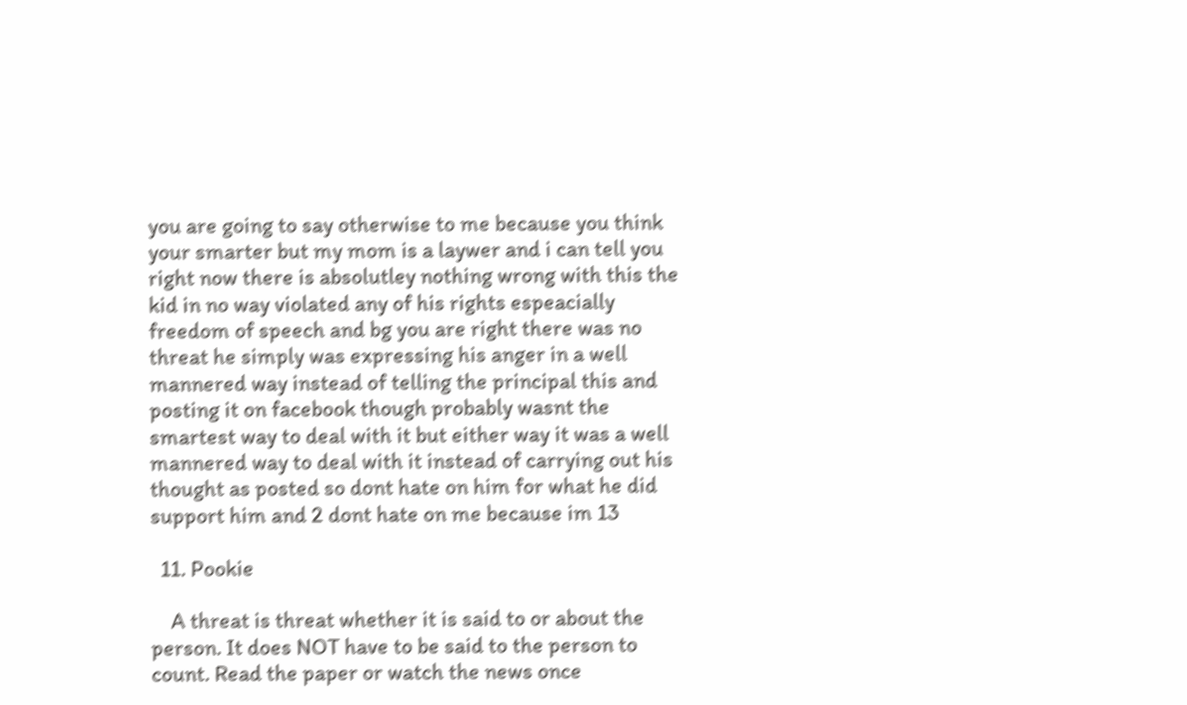you are going to say otherwise to me because you think your smarter but my mom is a laywer and i can tell you right now there is absolutley nothing wrong with this the kid in no way violated any of his rights espeacially freedom of speech and bg you are right there was no threat he simply was expressing his anger in a well mannered way instead of telling the principal this and posting it on facebook though probably wasnt the smartest way to deal with it but either way it was a well mannered way to deal with it instead of carrying out his thought as posted so dont hate on him for what he did support him and 2 dont hate on me because im 13

  11. Pookie

    A threat is threat whether it is said to or about the person. It does NOT have to be said to the person to count. Read the paper or watch the news once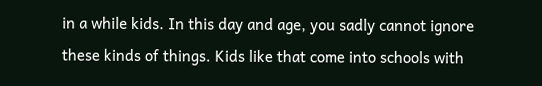in a while kids. In this day and age, you sadly cannot ignore these kinds of things. Kids like that come into schools with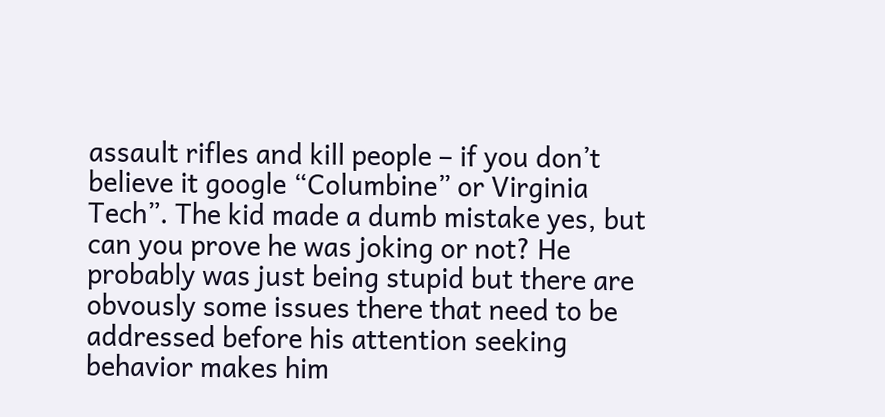assault rifles and kill people – if you don’t believe it google “Columbine” or Virginia Tech”. The kid made a dumb mistake yes, but can you prove he was joking or not? He probably was just being stupid but there are obvously some issues there that need to be addressed before his attention seeking behavior makes him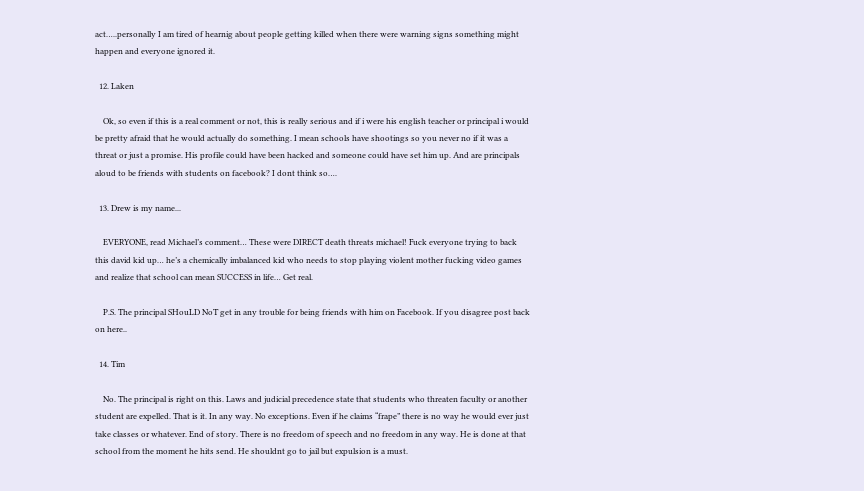act…..personally I am tired of hearnig about people getting killed when there were warning signs something might happen and everyone ignored it.

  12. Laken

    Ok, so even if this is a real comment or not, this is really serious and if i were his english teacher or principal i would be pretty afraid that he would actually do something. I mean schools have shootings so you never no if it was a threat or just a promise. His profile could have been hacked and someone could have set him up. And are principals aloud to be friends with students on facebook? I dont think so….

  13. Drew is my name...

    EVERYONE, read Michael’s comment… These were DIRECT death threats michael! Fuck everyone trying to back this david kid up… he’s a chemically imbalanced kid who needs to stop playing violent mother fucking video games and realize that school can mean SUCCESS in life… Get real.

    P.S. The principal SHouLD NoT get in any trouble for being friends with him on Facebook. If you disagree post back on here..

  14. Tim

    No. The principal is right on this. Laws and judicial precedence state that students who threaten faculty or another student are expelled. That is it. In any way. No exceptions. Even if he claims “frape” there is no way he would ever just take classes or whatever. End of story. There is no freedom of speech and no freedom in any way. He is done at that school from the moment he hits send. He shouldnt go to jail but expulsion is a must.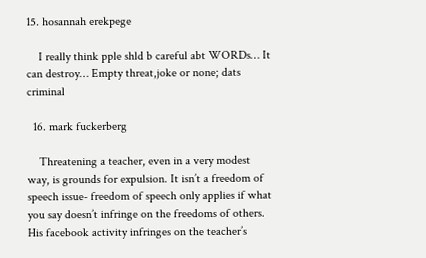15. hosannah erekpege

    I really think pple shld b careful abt WORDs… It can destroy… Empty threat,joke or none; dats criminal

  16. mark fuckerberg

    Threatening a teacher, even in a very modest way, is grounds for expulsion. It isn’t a freedom of speech issue- freedom of speech only applies if what you say doesn’t infringe on the freedoms of others. His facebook activity infringes on the teacher’s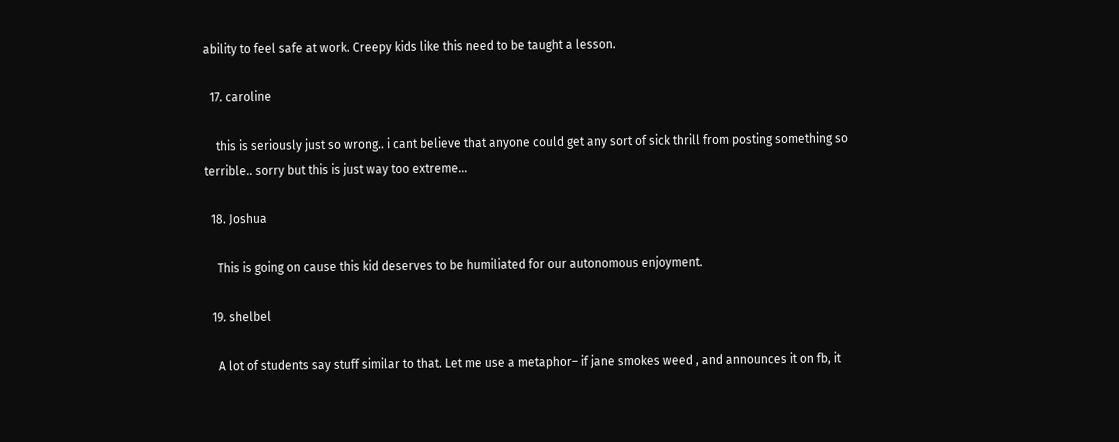ability to feel safe at work. Creepy kids like this need to be taught a lesson.

  17. caroline

    this is seriously just so wrong.. i cant believe that anyone could get any sort of sick thrill from posting something so terrible.. sorry but this is just way too extreme…

  18. Joshua

    This is going on cause this kid deserves to be humiliated for our autonomous enjoyment.

  19. shelbel

    A lot of students say stuff similar to that. Let me use a metaphor– if jane smokes weed , and announces it on fb, it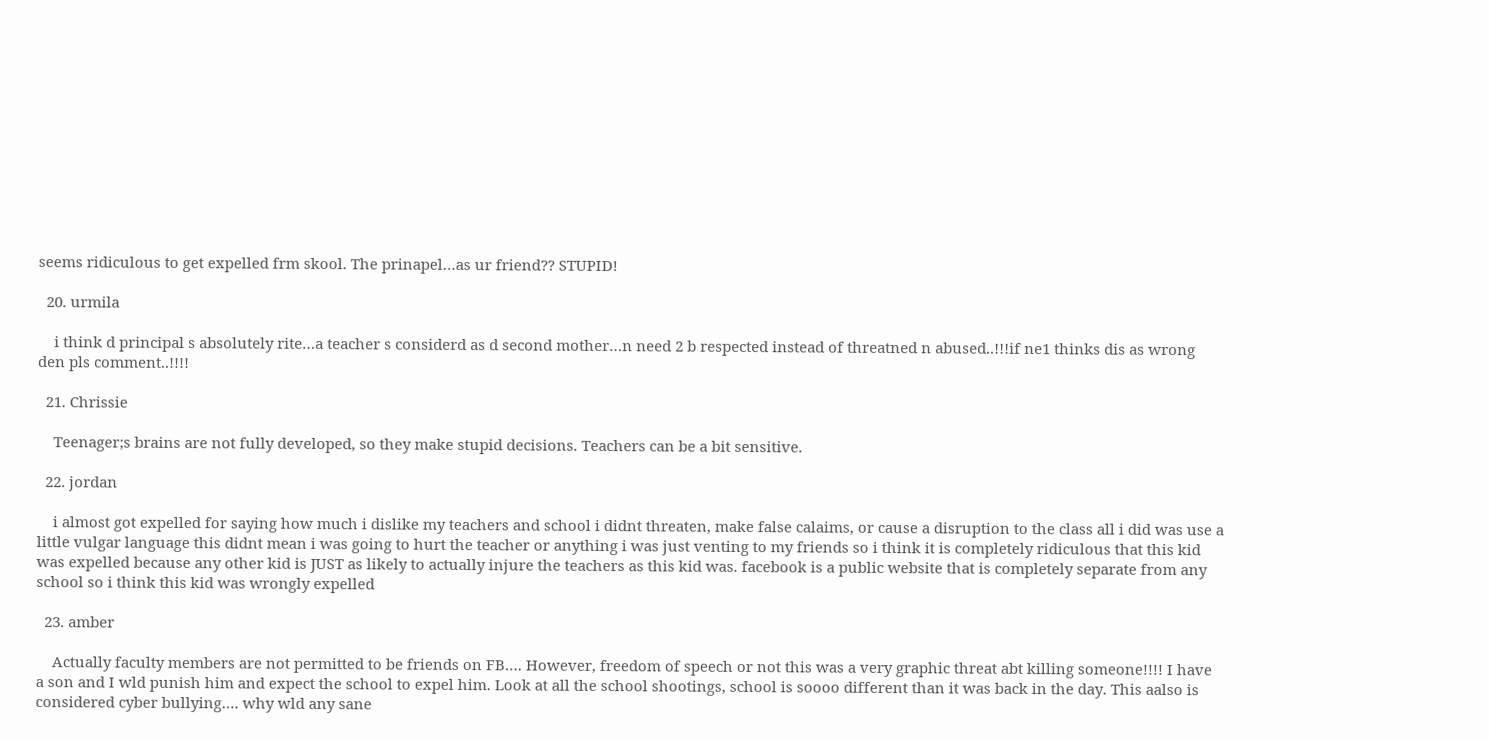seems ridiculous to get expelled frm skool. The prinapel…as ur friend?? STUPID!

  20. urmila

    i think d principal s absolutely rite…a teacher s considerd as d second mother…n need 2 b respected instead of threatned n abused..!!!if ne1 thinks dis as wrong den pls comment..!!!!

  21. Chrissie

    Teenager;s brains are not fully developed, so they make stupid decisions. Teachers can be a bit sensitive.

  22. jordan

    i almost got expelled for saying how much i dislike my teachers and school i didnt threaten, make false calaims, or cause a disruption to the class all i did was use a little vulgar language this didnt mean i was going to hurt the teacher or anything i was just venting to my friends so i think it is completely ridiculous that this kid was expelled because any other kid is JUST as likely to actually injure the teachers as this kid was. facebook is a public website that is completely separate from any school so i think this kid was wrongly expelled

  23. amber

    Actually faculty members are not permitted to be friends on FB…. However, freedom of speech or not this was a very graphic threat abt killing someone!!!! I have a son and I wld punish him and expect the school to expel him. Look at all the school shootings, school is soooo different than it was back in the day. This aalso is considered cyber bullying…. why wld any sane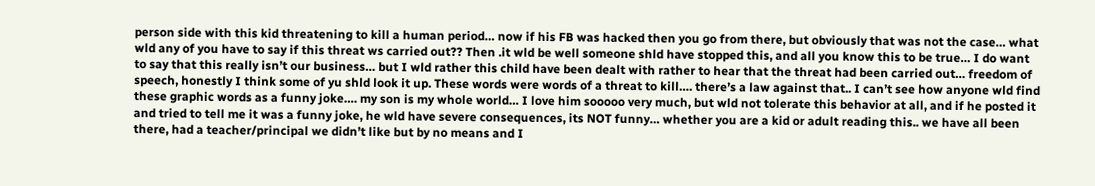person side with this kid threatening to kill a human period… now if his FB was hacked then you go from there, but obviously that was not the case… what wld any of you have to say if this threat ws carried out?? Then .it wld be well someone shld have stopped this, and all you know this to be true… I do want to say that this really isn’t our business… but I wld rather this child have been dealt with rather to hear that the threat had been carried out… freedom of speech, honestly I think some of yu shld look it up. These words were words of a threat to kill…. there’s a law against that.. I can’t see how anyone wld find these graphic words as a funny joke…. my son is my whole world… I love him sooooo very much, but wld not tolerate this behavior at all, and if he posted it and tried to tell me it was a funny joke, he wld have severe consequences, its NOT funny… whether you are a kid or adult reading this.. we have all been there, had a teacher/principal we didn’t like but by no means and I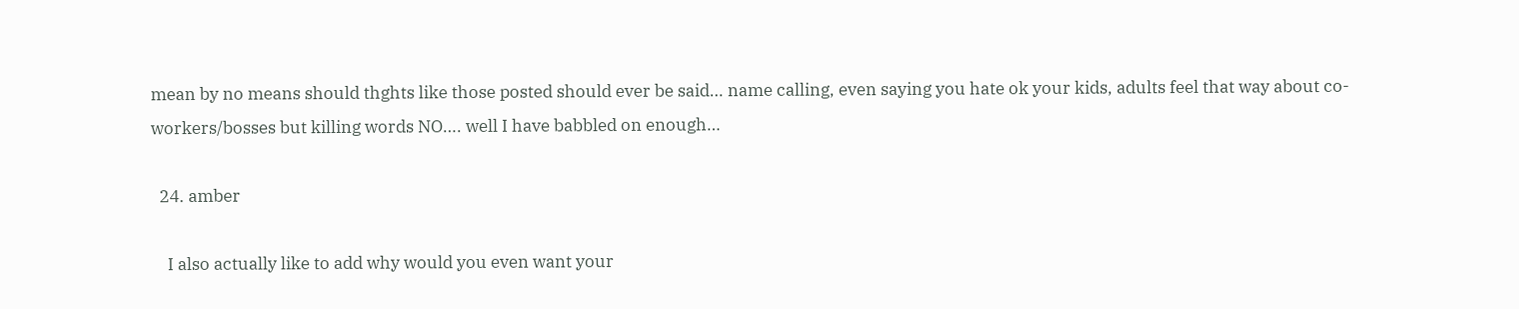mean by no means should thghts like those posted should ever be said… name calling, even saying you hate ok your kids, adults feel that way about co-workers/bosses but killing words NO…. well I have babbled on enough…

  24. amber

    I also actually like to add why would you even want your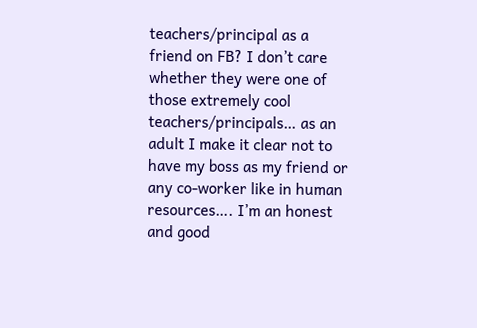teachers/principal as a friend on FB? I don’t care whether they were one of those extremely cool teachers/principals… as an adult I make it clear not to have my boss as my friend or any co-worker like in human resources…. I’m an honest and good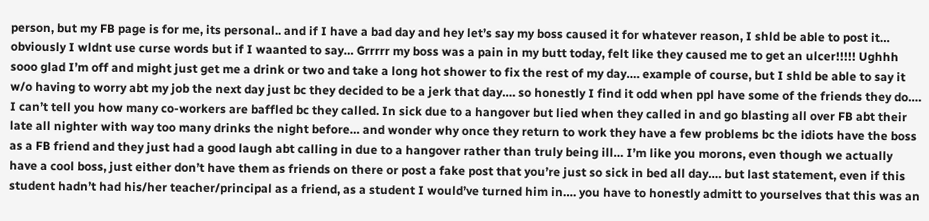person, but my FB page is for me, its personal.. and if I have a bad day and hey let’s say my boss caused it for whatever reason, I shld be able to post it… obviously I wldnt use curse words but if I waanted to say… Grrrrr my boss was a pain in my butt today, felt like they caused me to get an ulcer!!!!! Ughhh sooo glad I’m off and might just get me a drink or two and take a long hot shower to fix the rest of my day…. example of course, but I shld be able to say it w/o having to worry abt my job the next day just bc they decided to be a jerk that day…. so honestly I find it odd when ppl have some of the friends they do…. I can’t tell you how many co-workers are baffled bc they called. In sick due to a hangover but lied when they called in and go blasting all over FB abt their late all nighter with way too many drinks the night before… and wonder why once they return to work they have a few problems bc the idiots have the boss as a FB friend and they just had a good laugh abt calling in due to a hangover rather than truly being ill… I’m like you morons, even though we actually have a cool boss, just either don’t have them as friends on there or post a fake post that you’re just so sick in bed all day…. but last statement, even if this student hadn’t had his/her teacher/principal as a friend, as a student I would’ve turned him in…. you have to honestly admitt to yourselves that this was an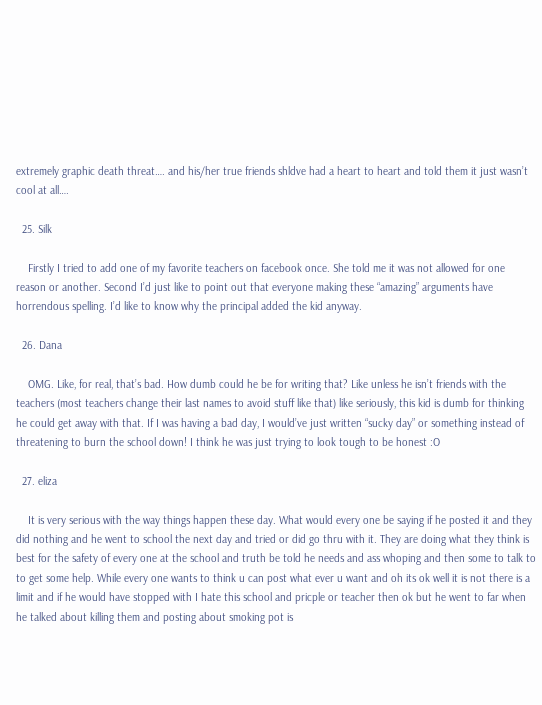extremely graphic death threat…. and his/her true friends shldve had a heart to heart and told them it just wasn’t cool at all….

  25. Silk

    Firstly I tried to add one of my favorite teachers on facebook once. She told me it was not allowed for one reason or another. Second I’d just like to point out that everyone making these “amazing” arguments have horrendous spelling. I’d like to know why the principal added the kid anyway.

  26. Dana

    OMG. Like, for real, that’s bad. How dumb could he be for writing that? Like unless he isn’t friends with the teachers (most teachers change their last names to avoid stuff like that) like seriously, this kid is dumb for thinking he could get away with that. If I was having a bad day, I would’ve just written “sucky day” or something instead of threatening to burn the school down! I think he was just trying to look tough to be honest :O

  27. eliza

    It is very serious with the way things happen these day. What would every one be saying if he posted it and they did nothing and he went to school the next day and tried or did go thru with it. They are doing what they think is best for the safety of every one at the school and truth be told he needs and ass whoping and then some to talk to to get some help. While every one wants to think u can post what ever u want and oh its ok well it is not there is a limit and if he would have stopped with I hate this school and pricple or teacher then ok but he went to far when he talked about killing them and posting about smoking pot is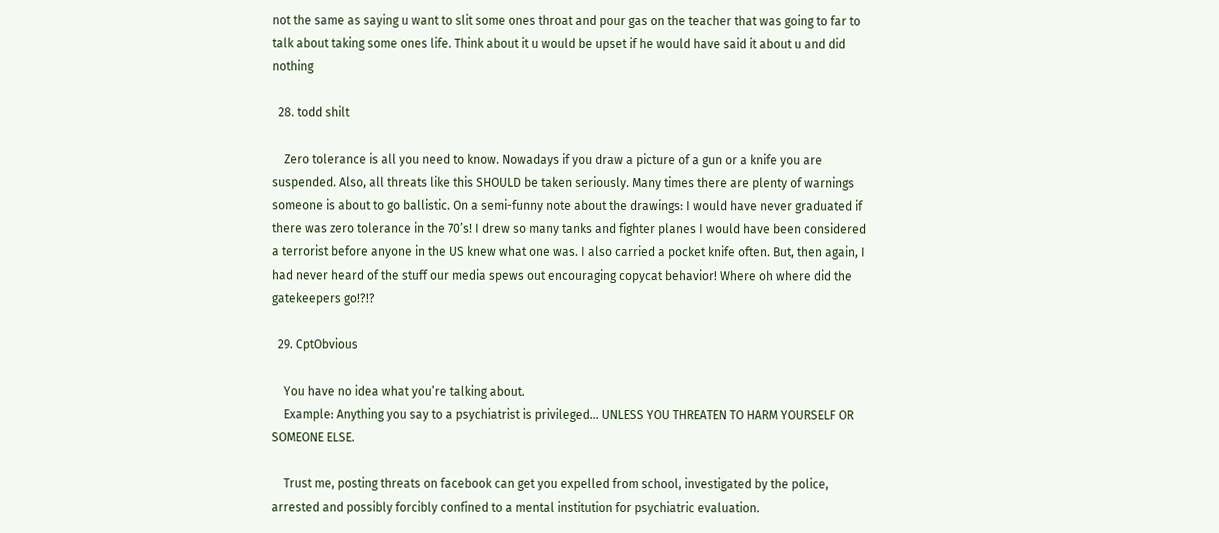not the same as saying u want to slit some ones throat and pour gas on the teacher that was going to far to talk about taking some ones life. Think about it u would be upset if he would have said it about u and did nothing

  28. todd shilt

    Zero tolerance is all you need to know. Nowadays if you draw a picture of a gun or a knife you are suspended. Also, all threats like this SHOULD be taken seriously. Many times there are plenty of warnings someone is about to go ballistic. On a semi-funny note about the drawings: I would have never graduated if there was zero tolerance in the 70’s! I drew so many tanks and fighter planes I would have been considered a terrorist before anyone in the US knew what one was. I also carried a pocket knife often. But, then again, I had never heard of the stuff our media spews out encouraging copycat behavior! Where oh where did the gatekeepers go!?!?

  29. CptObvious

    You have no idea what you’re talking about.
    Example: Anything you say to a psychiatrist is privileged… UNLESS YOU THREATEN TO HARM YOURSELF OR SOMEONE ELSE.

    Trust me, posting threats on facebook can get you expelled from school, investigated by the police, arrested and possibly forcibly confined to a mental institution for psychiatric evaluation.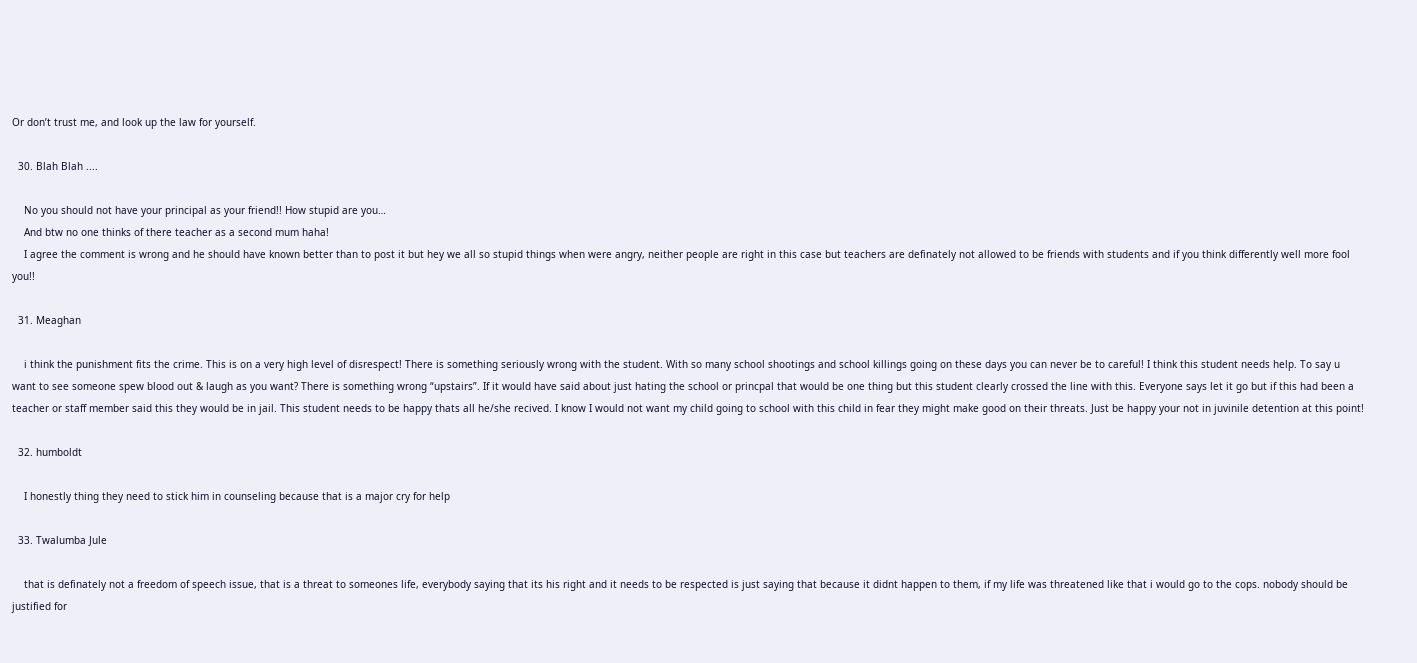Or don’t trust me, and look up the law for yourself.

  30. Blah Blah ....

    No you should not have your principal as your friend!! How stupid are you…
    And btw no one thinks of there teacher as a second mum haha!
    I agree the comment is wrong and he should have known better than to post it but hey we all so stupid things when were angry, neither people are right in this case but teachers are definately not allowed to be friends with students and if you think differently well more fool you!!

  31. Meaghan

    i think the punishment fits the crime. This is on a very high level of disrespect! There is something seriously wrong with the student. With so many school shootings and school killings going on these days you can never be to careful! I think this student needs help. To say u want to see someone spew blood out & laugh as you want? There is something wrong “upstairs”. If it would have said about just hating the school or princpal that would be one thing but this student clearly crossed the line with this. Everyone says let it go but if this had been a teacher or staff member said this they would be in jail. This student needs to be happy thats all he/she recived. I know I would not want my child going to school with this child in fear they might make good on their threats. Just be happy your not in juvinile detention at this point!

  32. humboldt

    I honestly thing they need to stick him in counseling because that is a major cry for help

  33. Twalumba Jule

    that is definately not a freedom of speech issue, that is a threat to someones life, everybody saying that its his right and it needs to be respected is just saying that because it didnt happen to them, if my life was threatened like that i would go to the cops. nobody should be justified for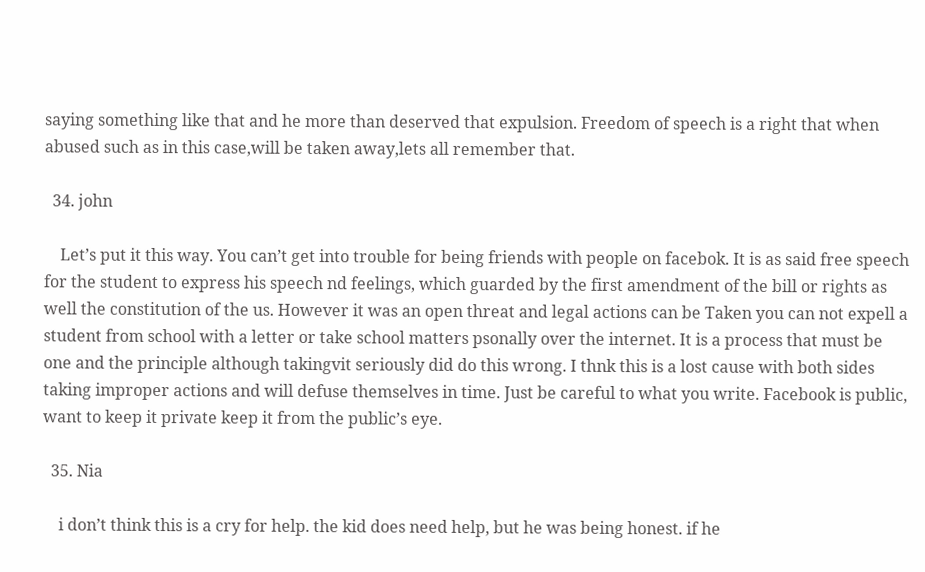saying something like that and he more than deserved that expulsion. Freedom of speech is a right that when abused such as in this case,will be taken away,lets all remember that.

  34. john

    Let’s put it this way. You can’t get into trouble for being friends with people on facebok. It is as said free speech for the student to express his speech nd feelings, which guarded by the first amendment of the bill or rights as well the constitution of the us. However it was an open threat and legal actions can be Taken you can not expell a student from school with a letter or take school matters psonally over the internet. It is a process that must be one and the principle although takingvit seriously did do this wrong. I thnk this is a lost cause with both sides taking improper actions and will defuse themselves in time. Just be careful to what you write. Facebook is public, want to keep it private keep it from the public’s eye.

  35. Nia

    i don’t think this is a cry for help. the kid does need help, but he was being honest. if he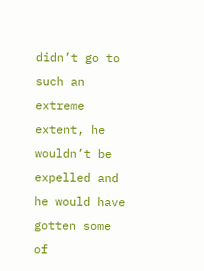didn’t go to such an extreme extent, he wouldn’t be expelled and he would have gotten some of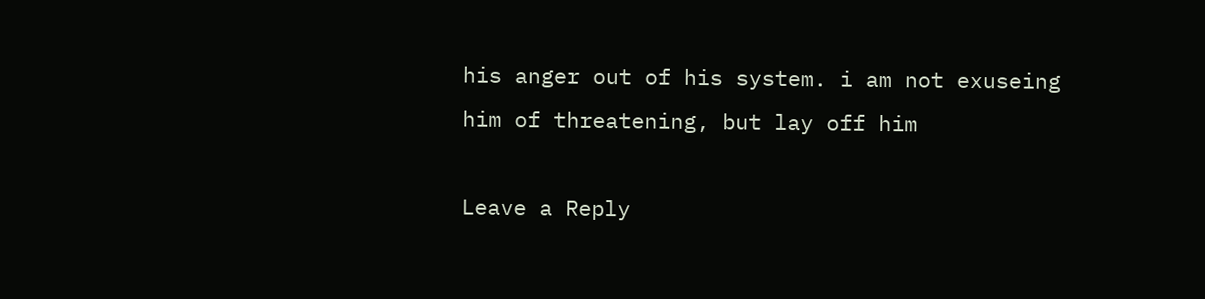his anger out of his system. i am not exuseing him of threatening, but lay off him

Leave a Reply